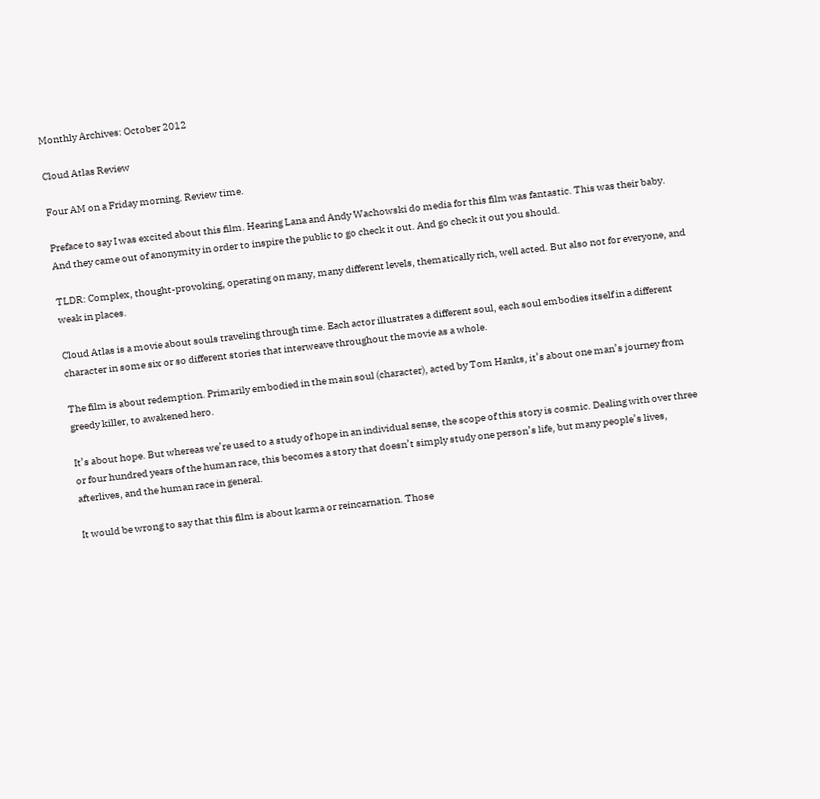Monthly Archives: October 2012

Cloud Atlas Review

Four AM on a Friday morning. Review time.

Preface to say I was excited about this film. Hearing Lana and Andy Wachowski do media for this film was fantastic. This was their baby. And they came out of anonymity in order to inspire the public to go check it out. And go check it out you should.

TLDR: Complex, thought-provoking, operating on many, many different levels, thematically rich, well acted. But also not for everyone, and weak in places.

Cloud Atlas is a movie about souls traveling through time. Each actor illustrates a different soul, each soul embodies itself in a different character in some six or so different stories that interweave throughout the movie as a whole.

The film is about redemption. Primarily embodied in the main soul (character), acted by Tom Hanks, it’s about one man’s journey from greedy killer, to awakened hero.

It’s about hope. But whereas we’re used to a study of hope in an individual sense, the scope of this story is cosmic. Dealing with over three or four hundred years of the human race, this becomes a story that doesn’t simply study one person’s life, but many people’s lives, afterlives, and the human race in general.

It would be wrong to say that this film is about karma or reincarnation. Those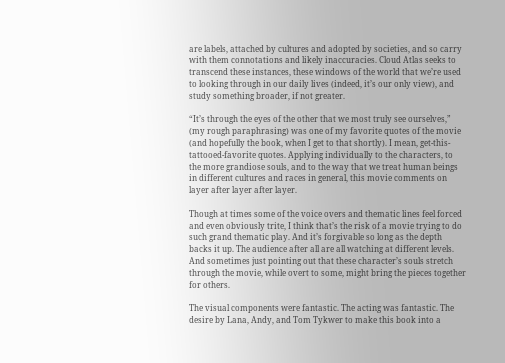are labels, attached by cultures and adopted by societies, and so carry with them connotations and likely inaccuracies. Cloud Atlas seeks to transcend these instances, these windows of the world that we’re used to looking through in our daily lives (indeed, it’s our only view), and study something broader, if not greater.

“It’s through the eyes of the other that we most truly see ourselves,” (my rough paraphrasing) was one of my favorite quotes of the movie (and hopefully the book, when I get to that shortly). I mean, get-this-tattooed-favorite quotes. Applying individually to the characters, to the more grandiose souls, and to the way that we treat human beings in different cultures and races in general, this movie comments on layer after layer after layer.

Though at times some of the voice overs and thematic lines feel forced and even obviously trite, I think that’s the risk of a movie trying to do such grand thematic play. And it’s forgivable so long as the depth backs it up. The audience after all are all watching at different levels. And sometimes just pointing out that these character’s souls stretch through the movie, while overt to some, might bring the pieces together for others.

The visual components were fantastic. The acting was fantastic. The desire by Lana, Andy, and Tom Tykwer to make this book into a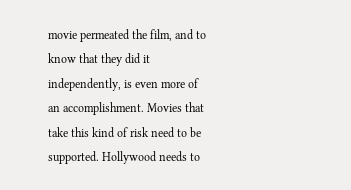movie permeated the film, and to know that they did it independently, is even more of an accomplishment. Movies that take this kind of risk need to be supported. Hollywood needs to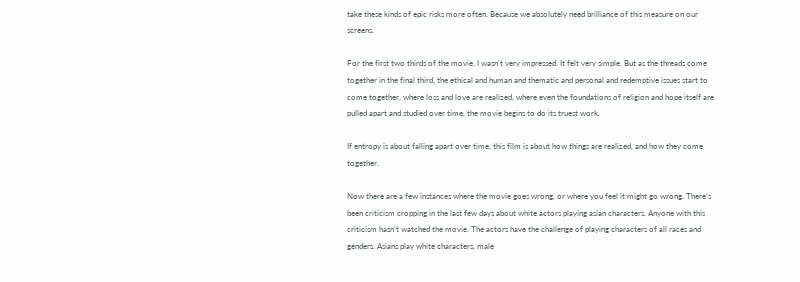take these kinds of epic risks more often. Because we absolutely need brilliance of this measure on our screens.

For the first two thirds of the movie, I wasn’t very impressed. It felt very simple. But as the threads come together in the final third, the ethical and human and thematic and personal and redemptive issues start to come together, where loss and love are realized, where even the foundations of religion and hope itself are pulled apart and studied over time, the movie begins to do its truest work.

If entropy is about falling apart over time, this film is about how things are realized, and how they come together.

Now there are a few instances where the movie goes wrong, or where you feel it might go wrong. There’s been criticism cropping in the last few days about white actors playing asian characters. Anyone with this criticism hasn’t watched the movie. The actors have the challenge of playing characters of all races and genders. Asians play white characters, male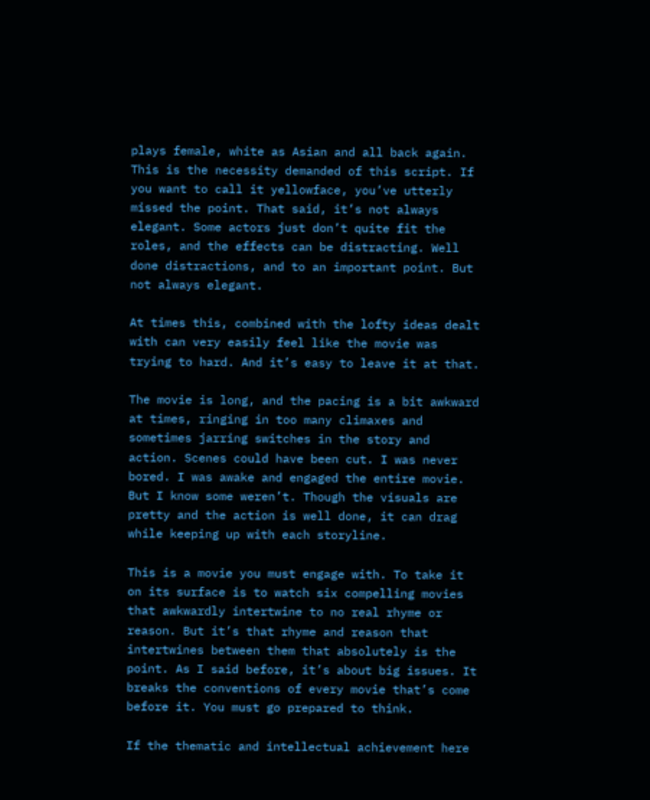plays female, white as Asian and all back again. This is the necessity demanded of this script. If you want to call it yellowface, you’ve utterly missed the point. That said, it’s not always elegant. Some actors just don’t quite fit the roles, and the effects can be distracting. Well done distractions, and to an important point. But not always elegant.

At times this, combined with the lofty ideas dealt with can very easily feel like the movie was trying to hard. And it’s easy to leave it at that.

The movie is long, and the pacing is a bit awkward at times, ringing in too many climaxes and sometimes jarring switches in the story and action. Scenes could have been cut. I was never bored. I was awake and engaged the entire movie. But I know some weren’t. Though the visuals are pretty and the action is well done, it can drag while keeping up with each storyline.

This is a movie you must engage with. To take it on its surface is to watch six compelling movies that awkwardly intertwine to no real rhyme or reason. But it’s that rhyme and reason that intertwines between them that absolutely is the point. As I said before, it’s about big issues. It breaks the conventions of every movie that’s come before it. You must go prepared to think.

If the thematic and intellectual achievement here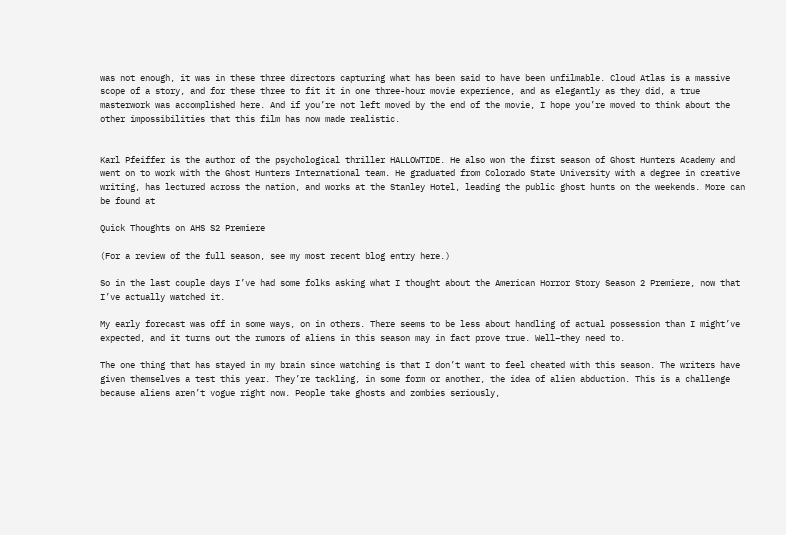was not enough, it was in these three directors capturing what has been said to have been unfilmable. Cloud Atlas is a massive scope of a story, and for these three to fit it in one three-hour movie experience, and as elegantly as they did, a true masterwork was accomplished here. And if you’re not left moved by the end of the movie, I hope you’re moved to think about the other impossibilities that this film has now made realistic.


Karl Pfeiffer is the author of the psychological thriller HALLOWTIDE. He also won the first season of Ghost Hunters Academy and went on to work with the Ghost Hunters International team. He graduated from Colorado State University with a degree in creative writing, has lectured across the nation, and works at the Stanley Hotel, leading the public ghost hunts on the weekends. More can be found at

Quick Thoughts on AHS S2 Premiere

(For a review of the full season, see my most recent blog entry here.)

So in the last couple days I’ve had some folks asking what I thought about the American Horror Story Season 2 Premiere, now that I’ve actually watched it.

My early forecast was off in some ways, on in others. There seems to be less about handling of actual possession than I might’ve expected, and it turns out the rumors of aliens in this season may in fact prove true. Well–they need to.

The one thing that has stayed in my brain since watching is that I don’t want to feel cheated with this season. The writers have given themselves a test this year. They’re tackling, in some form or another, the idea of alien abduction. This is a challenge because aliens aren’t vogue right now. People take ghosts and zombies seriously,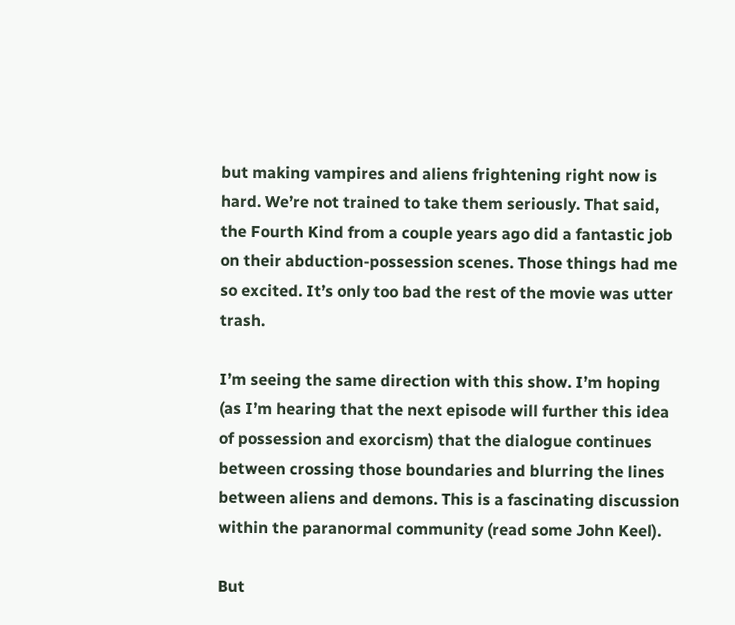but making vampires and aliens frightening right now is hard. We’re not trained to take them seriously. That said, the Fourth Kind from a couple years ago did a fantastic job on their abduction-possession scenes. Those things had me so excited. It’s only too bad the rest of the movie was utter trash.

I’m seeing the same direction with this show. I’m hoping (as I’m hearing that the next episode will further this idea of possession and exorcism) that the dialogue continues between crossing those boundaries and blurring the lines between aliens and demons. This is a fascinating discussion within the paranormal community (read some John Keel).

But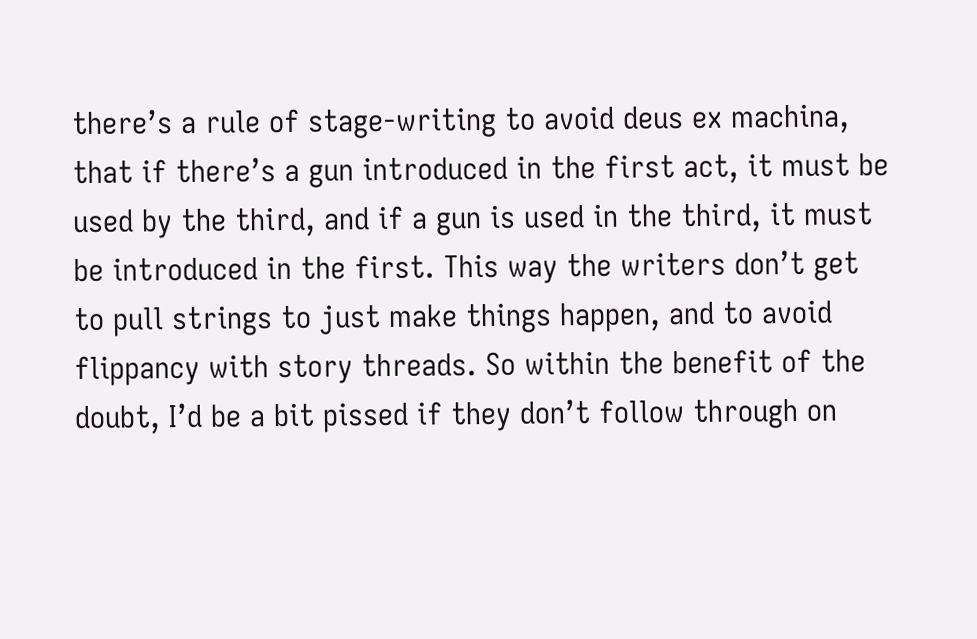there’s a rule of stage-writing to avoid deus ex machina, that if there’s a gun introduced in the first act, it must be used by the third, and if a gun is used in the third, it must be introduced in the first. This way the writers don’t get to pull strings to just make things happen, and to avoid flippancy with story threads. So within the benefit of the doubt, I’d be a bit pissed if they don’t follow through on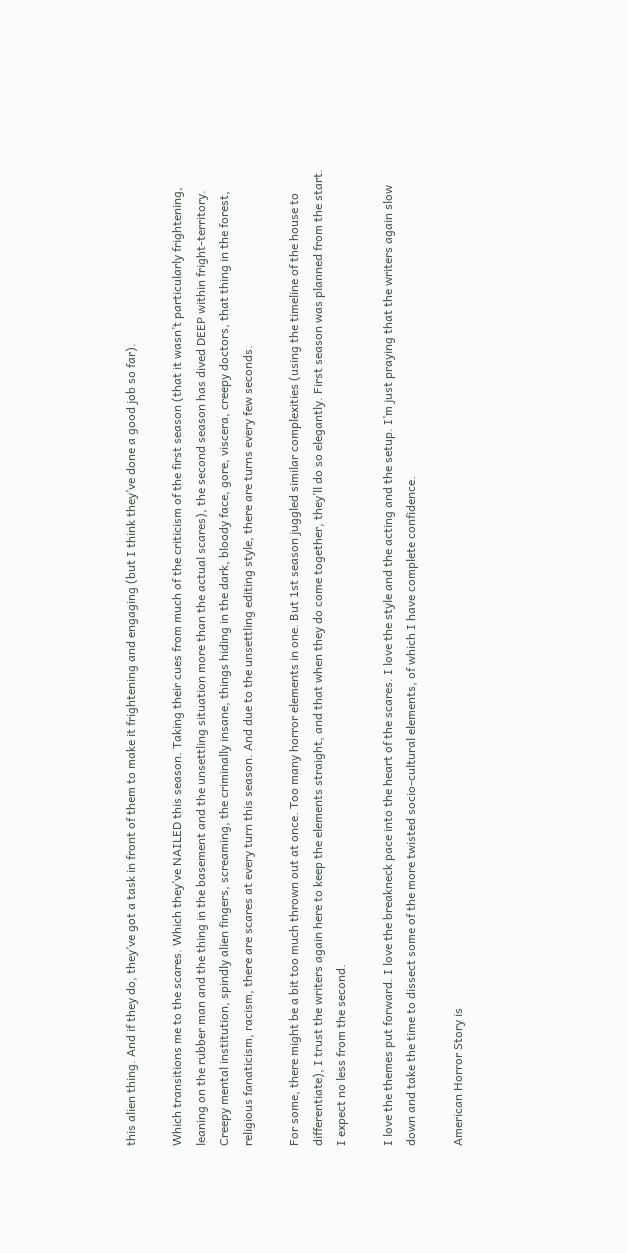this alien thing. And if they do, they’ve got a task in front of them to make it frightening and engaging (but I think they’ve done a good job so far).

Which transitions me to the scares. Which they’ve NAILED this season. Taking their cues from much of the criticism of the first season (that it wasn’t particularly frightening, leaning on the rubber man and the thing in the basement and the unsettling situation more than the actual scares), the second season has dived DEEP within fright-territory. Creepy mental institution, spindly alien fingers, screaming, the criminally insane, things hiding in the dark, bloody face, gore, viscera, creepy doctors, that thing in the forest, religious fanaticism, racism, there are scares at every turn this season. And due to the unsettling editing style, there are turns every few seconds.

For some, there might be a bit too much thrown out at once. Too many horror elements in one. But 1st season juggled similar complexities (using the timeline of the house to differentiate), I trust the writers again here to keep the elements straight, and that when they do come together, they’ll do so elegantly. First season was planned from the start. I expect no less from the second.

I love the themes put forward. I love the breakneck pace into the heart of the scares. I love the style and the acting and the setup. I’m just praying that the writers again slow down and take the time to dissect some of the more twisted socio-cultural elements, of which I have complete confidence.

American Horror Story is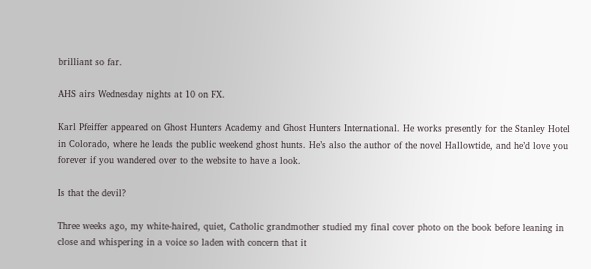brilliant so far.

AHS airs Wednesday nights at 10 on FX.

Karl Pfeiffer appeared on Ghost Hunters Academy and Ghost Hunters International. He works presently for the Stanley Hotel in Colorado, where he leads the public weekend ghost hunts. He’s also the author of the novel Hallowtide, and he’d love you forever if you wandered over to the website to have a look.

Is that the devil?

Three weeks ago, my white-haired, quiet, Catholic grandmother studied my final cover photo on the book before leaning in close and whispering in a voice so laden with concern that it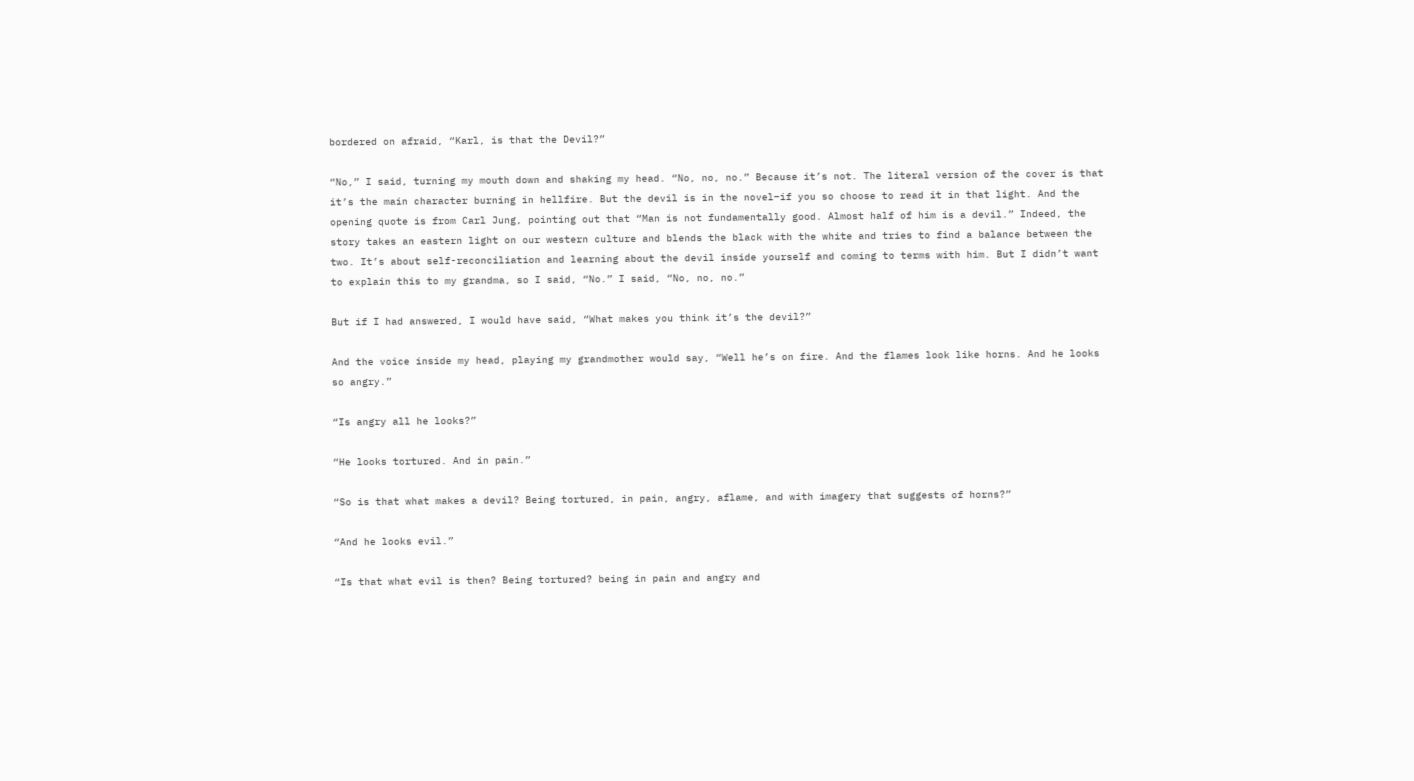bordered on afraid, “Karl, is that the Devil?”

“No,” I said, turning my mouth down and shaking my head. “No, no, no.” Because it’s not. The literal version of the cover is that it’s the main character burning in hellfire. But the devil is in the novel–if you so choose to read it in that light. And the opening quote is from Carl Jung, pointing out that “Man is not fundamentally good. Almost half of him is a devil.” Indeed, the story takes an eastern light on our western culture and blends the black with the white and tries to find a balance between the two. It’s about self-reconciliation and learning about the devil inside yourself and coming to terms with him. But I didn’t want to explain this to my grandma, so I said, “No.” I said, “No, no, no.”

But if I had answered, I would have said, “What makes you think it’s the devil?”

And the voice inside my head, playing my grandmother would say, “Well he’s on fire. And the flames look like horns. And he looks so angry.”

“Is angry all he looks?”

“He looks tortured. And in pain.”

“So is that what makes a devil? Being tortured, in pain, angry, aflame, and with imagery that suggests of horns?”

“And he looks evil.”

“Is that what evil is then? Being tortured? being in pain and angry and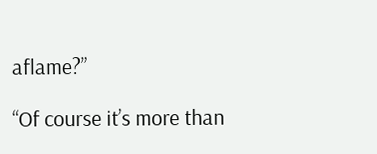aflame?”

“Of course it’s more than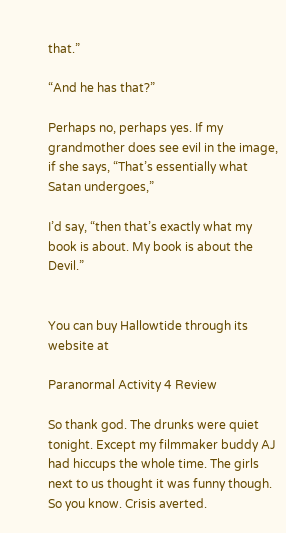that.”

“And he has that?”

Perhaps no, perhaps yes. If my grandmother does see evil in the image, if she says, “That’s essentially what Satan undergoes,”

I’d say, “then that’s exactly what my book is about. My book is about the Devil.”


You can buy Hallowtide through its website at

Paranormal Activity 4 Review

So thank god. The drunks were quiet tonight. Except my filmmaker buddy AJ had hiccups the whole time. The girls next to us thought it was funny though. So you know. Crisis averted.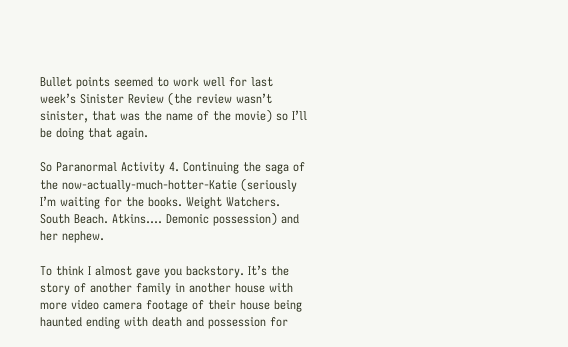Bullet points seemed to work well for last week’s Sinister Review (the review wasn’t sinister, that was the name of the movie) so I’ll be doing that again.

So Paranormal Activity 4. Continuing the saga of the now-actually-much-hotter-Katie (seriously I’m waiting for the books. Weight Watchers. South Beach. Atkins…. Demonic possession) and her nephew.

To think I almost gave you backstory. It’s the story of another family in another house with more video camera footage of their house being haunted ending with death and possession for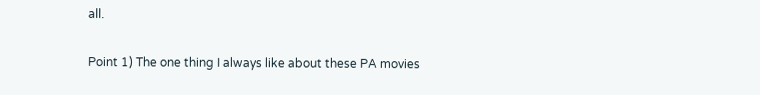all.

Point 1) The one thing I always like about these PA movies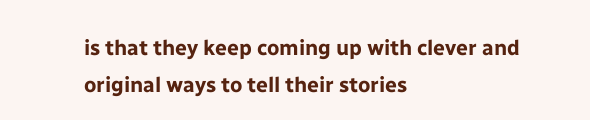is that they keep coming up with clever and original ways to tell their stories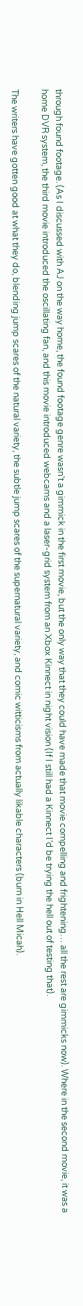through found footage. (As I discussed with AJ on the way home, the found footage genre wasn’t a gimmick in the first movie, but the only way that they could have made that movie compelling and frightening… all the rest are gimmicks now). Where in the second movie, it was a home DVR system, the third movie introduced the oscillating fan, and this movie introduced webcams and a laser-grid system from an Xbox Kinnect in night vision (If I still had a Kinnect I’d be trying the hell out of testing that).

The writers have gotten good at what they do, blending jump scares of the natural variety, the subtle jump scares of the supernatural variety, and comic witticisms from actually likable characters (burn in Hell Micah).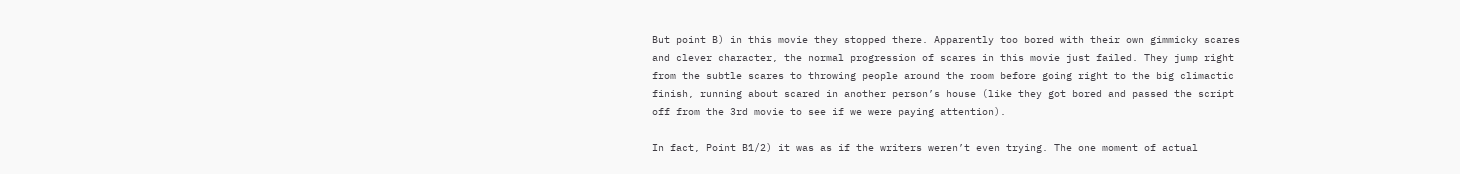But point B) in this movie they stopped there. Apparently too bored with their own gimmicky scares and clever character, the normal progression of scares in this movie just failed. They jump right from the subtle scares to throwing people around the room before going right to the big climactic finish, running about scared in another person’s house (like they got bored and passed the script off from the 3rd movie to see if we were paying attention).

In fact, Point B1/2) it was as if the writers weren’t even trying. The one moment of actual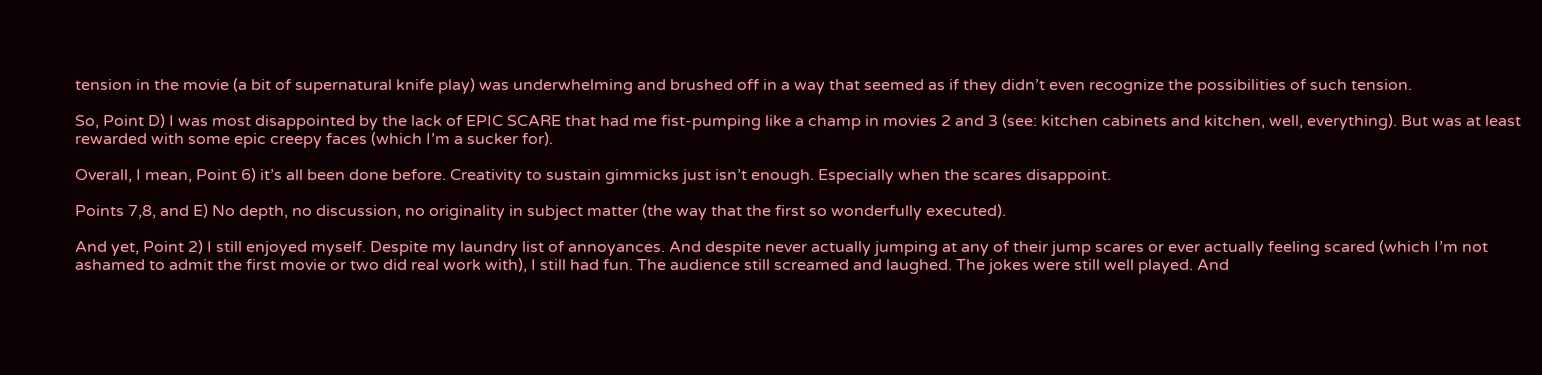tension in the movie (a bit of supernatural knife play) was underwhelming and brushed off in a way that seemed as if they didn’t even recognize the possibilities of such tension.

So, Point D) I was most disappointed by the lack of EPIC SCARE that had me fist-pumping like a champ in movies 2 and 3 (see: kitchen cabinets and kitchen, well, everything). But was at least rewarded with some epic creepy faces (which I’m a sucker for).

Overall, I mean, Point 6) it’s all been done before. Creativity to sustain gimmicks just isn’t enough. Especially when the scares disappoint.

Points 7,8, and E) No depth, no discussion, no originality in subject matter (the way that the first so wonderfully executed).

And yet, Point 2) I still enjoyed myself. Despite my laundry list of annoyances. And despite never actually jumping at any of their jump scares or ever actually feeling scared (which I’m not ashamed to admit the first movie or two did real work with), I still had fun. The audience still screamed and laughed. The jokes were still well played. And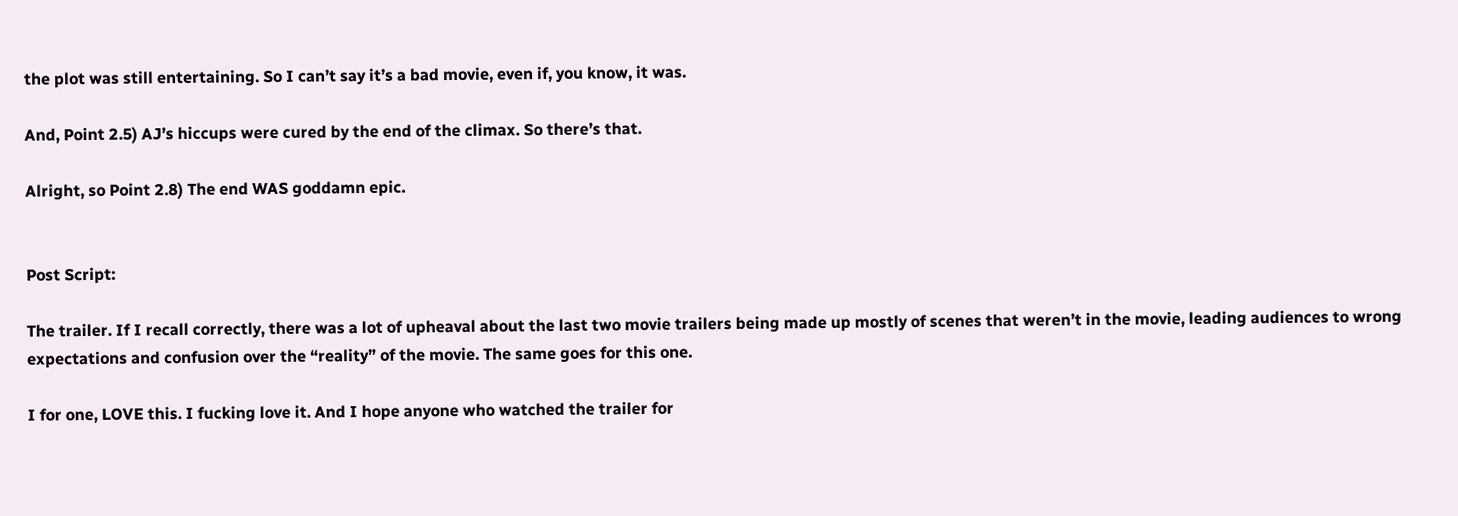the plot was still entertaining. So I can’t say it’s a bad movie, even if, you know, it was.

And, Point 2.5) AJ’s hiccups were cured by the end of the climax. So there’s that.

Alright, so Point 2.8) The end WAS goddamn epic.


Post Script:

The trailer. If I recall correctly, there was a lot of upheaval about the last two movie trailers being made up mostly of scenes that weren’t in the movie, leading audiences to wrong expectations and confusion over the “reality” of the movie. The same goes for this one.

I for one, LOVE this. I fucking love it. And I hope anyone who watched the trailer for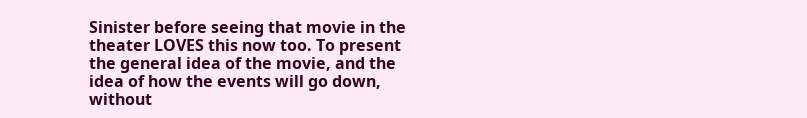Sinister before seeing that movie in the theater LOVES this now too. To present the general idea of the movie, and the idea of how the events will go down, without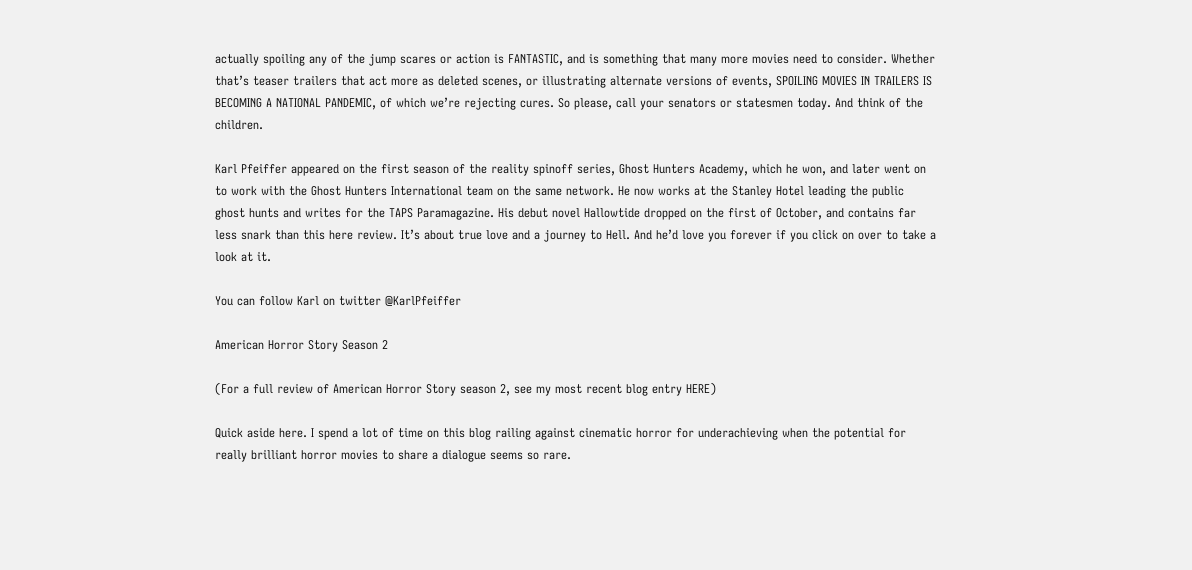actually spoiling any of the jump scares or action is FANTASTIC, and is something that many more movies need to consider. Whether that’s teaser trailers that act more as deleted scenes, or illustrating alternate versions of events, SPOILING MOVIES IN TRAILERS IS BECOMING A NATIONAL PANDEMIC, of which we’re rejecting cures. So please, call your senators or statesmen today. And think of the children.

Karl Pfeiffer appeared on the first season of the reality spinoff series, Ghost Hunters Academy, which he won, and later went on to work with the Ghost Hunters International team on the same network. He now works at the Stanley Hotel leading the public ghost hunts and writes for the TAPS Paramagazine. His debut novel Hallowtide dropped on the first of October, and contains far less snark than this here review. It’s about true love and a journey to Hell. And he’d love you forever if you click on over to take a look at it.

You can follow Karl on twitter @KarlPfeiffer

American Horror Story Season 2

(For a full review of American Horror Story season 2, see my most recent blog entry HERE)

Quick aside here. I spend a lot of time on this blog railing against cinematic horror for underachieving when the potential for really brilliant horror movies to share a dialogue seems so rare.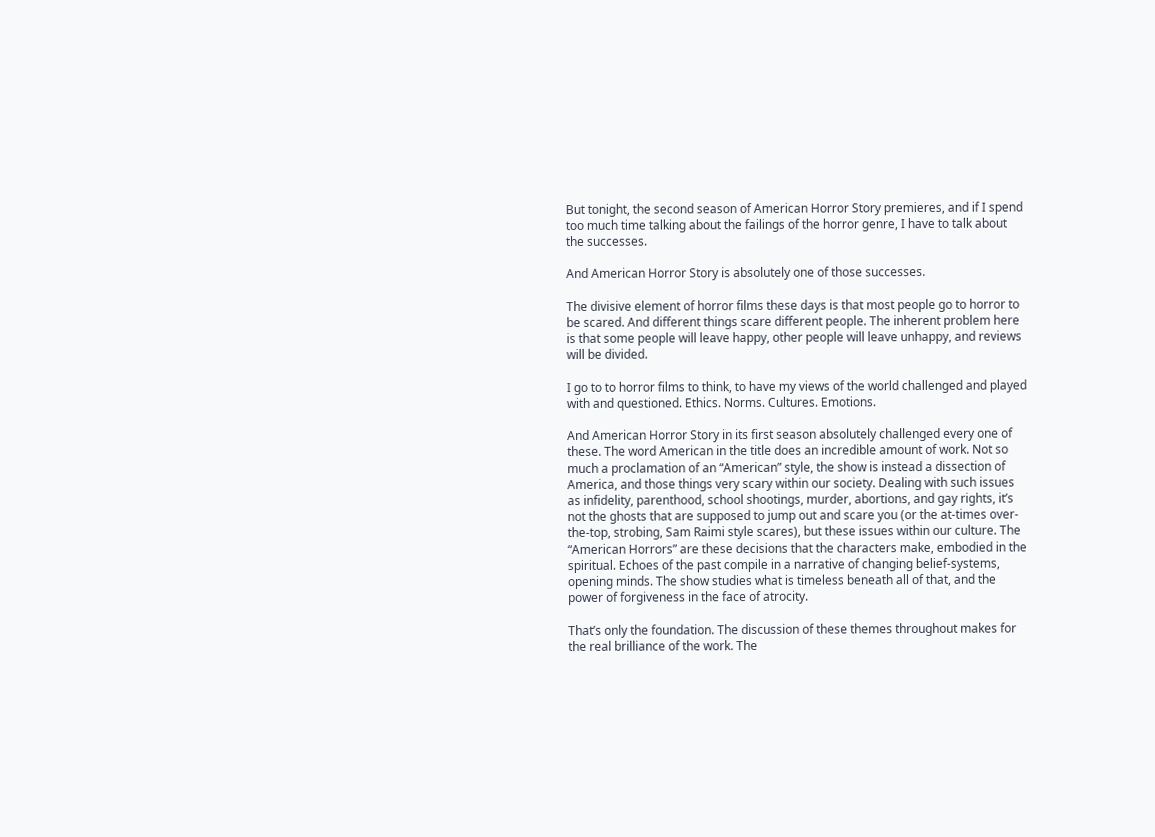But tonight, the second season of American Horror Story premieres, and if I spend too much time talking about the failings of the horror genre, I have to talk about the successes.

And American Horror Story is absolutely one of those successes.

The divisive element of horror films these days is that most people go to horror to be scared. And different things scare different people. The inherent problem here is that some people will leave happy, other people will leave unhappy, and reviews will be divided.

I go to to horror films to think, to have my views of the world challenged and played with and questioned. Ethics. Norms. Cultures. Emotions.

And American Horror Story in its first season absolutely challenged every one of these. The word American in the title does an incredible amount of work. Not so much a proclamation of an “American” style, the show is instead a dissection of America, and those things very scary within our society. Dealing with such issues as infidelity, parenthood, school shootings, murder, abortions, and gay rights, it’s not the ghosts that are supposed to jump out and scare you (or the at-times over-the-top, strobing, Sam Raimi style scares), but these issues within our culture. The “American Horrors” are these decisions that the characters make, embodied in the spiritual. Echoes of the past compile in a narrative of changing belief-systems, opening minds. The show studies what is timeless beneath all of that, and the power of forgiveness in the face of atrocity.

That’s only the foundation. The discussion of these themes throughout makes for the real brilliance of the work. The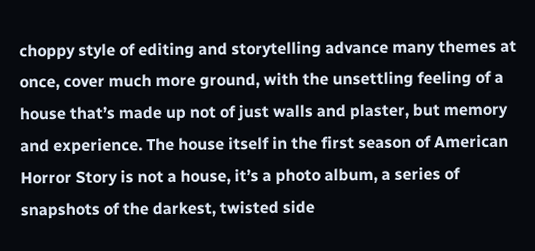choppy style of editing and storytelling advance many themes at once, cover much more ground, with the unsettling feeling of a house that’s made up not of just walls and plaster, but memory and experience. The house itself in the first season of American Horror Story is not a house, it’s a photo album, a series of snapshots of the darkest, twisted side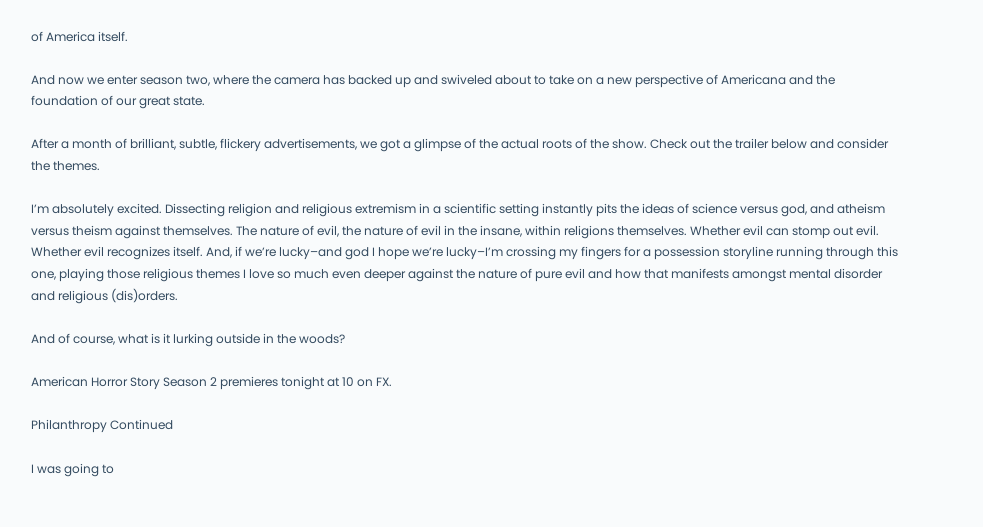of America itself.

And now we enter season two, where the camera has backed up and swiveled about to take on a new perspective of Americana and the foundation of our great state.

After a month of brilliant, subtle, flickery advertisements, we got a glimpse of the actual roots of the show. Check out the trailer below and consider the themes.

I’m absolutely excited. Dissecting religion and religious extremism in a scientific setting instantly pits the ideas of science versus god, and atheism versus theism against themselves. The nature of evil, the nature of evil in the insane, within religions themselves. Whether evil can stomp out evil. Whether evil recognizes itself. And, if we’re lucky–and god I hope we’re lucky–I’m crossing my fingers for a possession storyline running through this one, playing those religious themes I love so much even deeper against the nature of pure evil and how that manifests amongst mental disorder and religious (dis)orders.

And of course, what is it lurking outside in the woods?

American Horror Story Season 2 premieres tonight at 10 on FX.

Philanthropy Continued

I was going to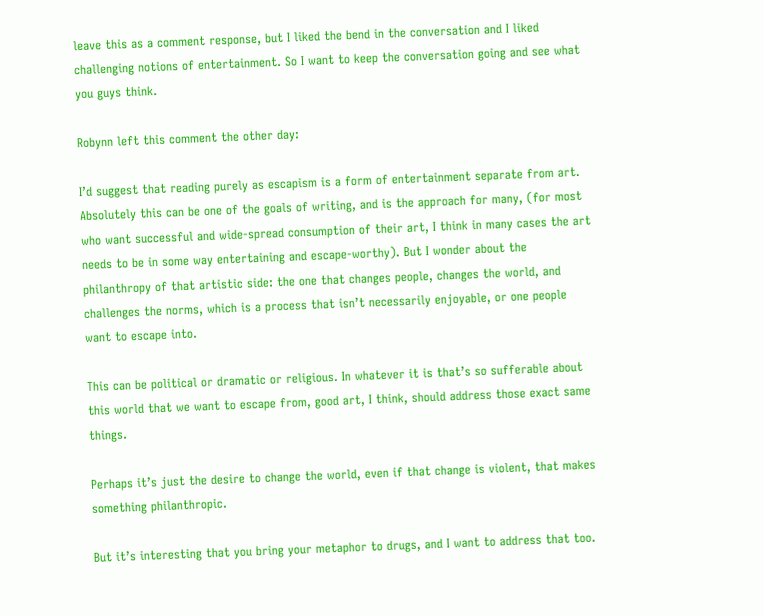leave this as a comment response, but I liked the bend in the conversation and I liked challenging notions of entertainment. So I want to keep the conversation going and see what you guys think.

Robynn left this comment the other day:

I’d suggest that reading purely as escapism is a form of entertainment separate from art. Absolutely this can be one of the goals of writing, and is the approach for many, (for most who want successful and wide-spread consumption of their art, I think in many cases the art needs to be in some way entertaining and escape-worthy). But I wonder about the philanthropy of that artistic side: the one that changes people, changes the world, and challenges the norms, which is a process that isn’t necessarily enjoyable, or one people want to escape into.

This can be political or dramatic or religious. In whatever it is that’s so sufferable about this world that we want to escape from, good art, I think, should address those exact same things.

Perhaps it’s just the desire to change the world, even if that change is violent, that makes something philanthropic.

But it’s interesting that you bring your metaphor to drugs, and I want to address that too.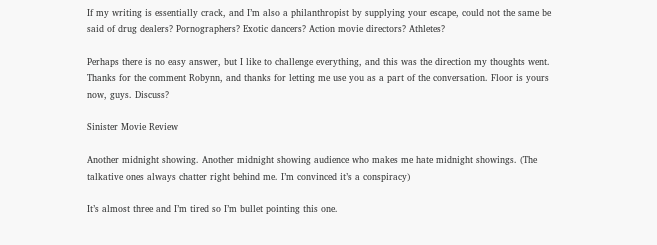If my writing is essentially crack, and I’m also a philanthropist by supplying your escape, could not the same be said of drug dealers? Pornographers? Exotic dancers? Action movie directors? Athletes?

Perhaps there is no easy answer, but I like to challenge everything, and this was the direction my thoughts went. Thanks for the comment Robynn, and thanks for letting me use you as a part of the conversation. Floor is yours now, guys. Discuss?

Sinister Movie Review

Another midnight showing. Another midnight showing audience who makes me hate midnight showings. (The talkative ones always chatter right behind me. I’m convinced it’s a conspiracy)

It’s almost three and I’m tired so I’m bullet pointing this one.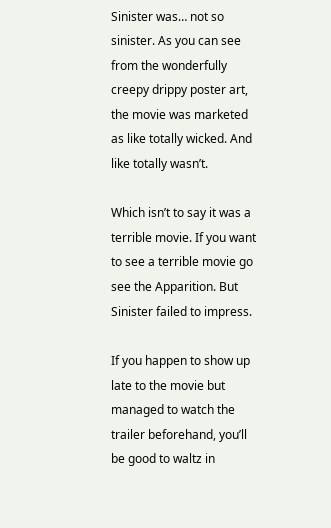Sinister was… not so sinister. As you can see from the wonderfully creepy drippy poster art, the movie was marketed as like totally wicked. And like totally wasn’t.

Which isn’t to say it was a terrible movie. If you want to see a terrible movie go see the Apparition. But Sinister failed to impress.

If you happen to show up late to the movie but managed to watch the trailer beforehand, you’ll be good to waltz in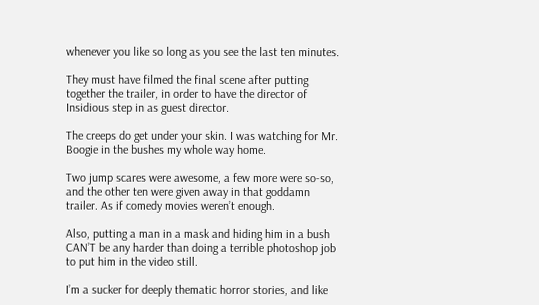whenever you like so long as you see the last ten minutes.

They must have filmed the final scene after putting together the trailer, in order to have the director of Insidious step in as guest director.

The creeps do get under your skin. I was watching for Mr. Boogie in the bushes my whole way home.

Two jump scares were awesome, a few more were so-so, and the other ten were given away in that goddamn trailer. As if comedy movies weren’t enough.

Also, putting a man in a mask and hiding him in a bush CAN’T be any harder than doing a terrible photoshop job to put him in the video still.

I’m a sucker for deeply thematic horror stories, and like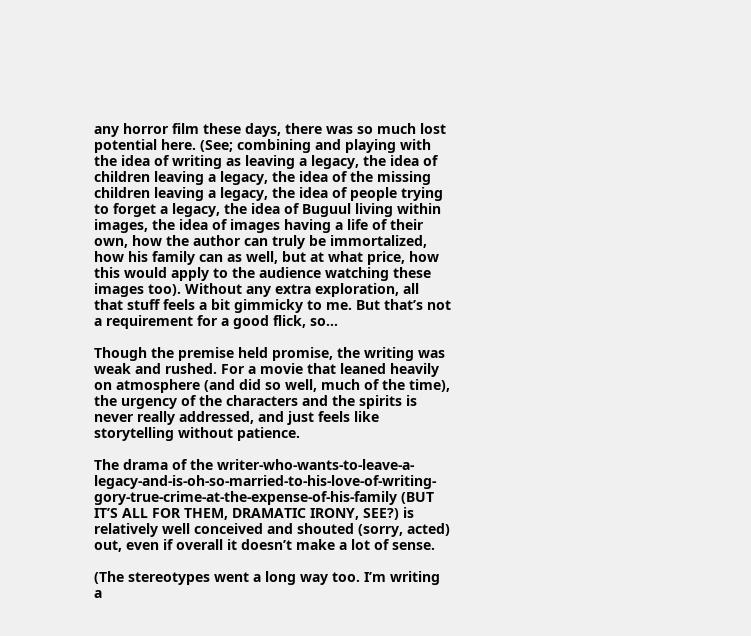any horror film these days, there was so much lost potential here. (See; combining and playing with the idea of writing as leaving a legacy, the idea of children leaving a legacy, the idea of the missing children leaving a legacy, the idea of people trying to forget a legacy, the idea of Buguul living within images, the idea of images having a life of their own, how the author can truly be immortalized, how his family can as well, but at what price, how this would apply to the audience watching these images too). Without any extra exploration, all that stuff feels a bit gimmicky to me. But that’s not a requirement for a good flick, so…

Though the premise held promise, the writing was weak and rushed. For a movie that leaned heavily on atmosphere (and did so well, much of the time), the urgency of the characters and the spirits is never really addressed, and just feels like storytelling without patience.

The drama of the writer-who-wants-to-leave-a-legacy-and-is-oh-so-married-to-his-love-of-writing-gory-true-crime-at-the-expense-of-his-family (BUT IT’S ALL FOR THEM, DRAMATIC IRONY, SEE?) is relatively well conceived and shouted (sorry, acted) out, even if overall it doesn’t make a lot of sense.

(The stereotypes went a long way too. I’m writing a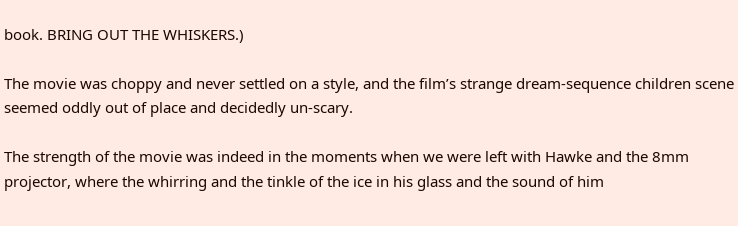book. BRING OUT THE WHISKERS.)

The movie was choppy and never settled on a style, and the film’s strange dream-sequence children scene seemed oddly out of place and decidedly un-scary.

The strength of the movie was indeed in the moments when we were left with Hawke and the 8mm projector, where the whirring and the tinkle of the ice in his glass and the sound of him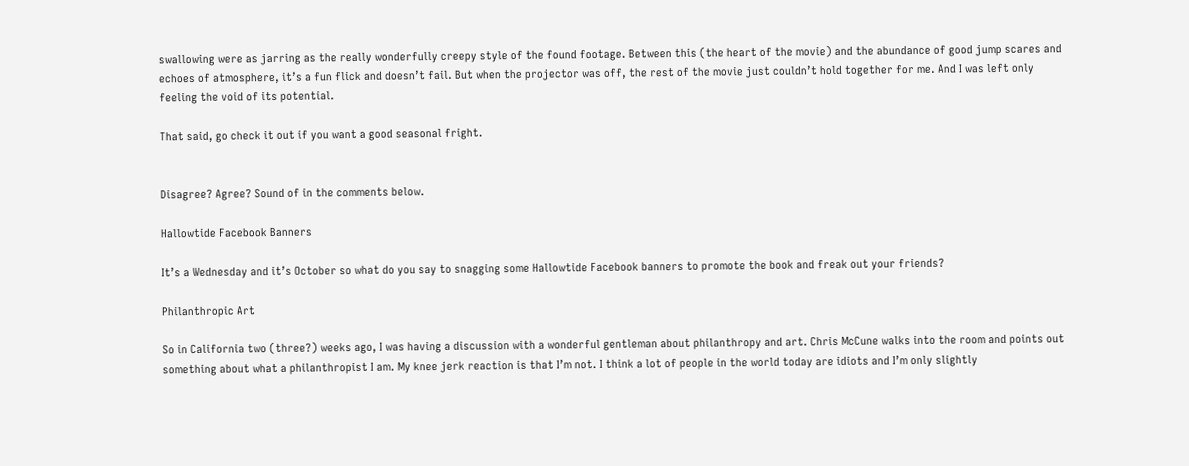swallowing were as jarring as the really wonderfully creepy style of the found footage. Between this (the heart of the movie) and the abundance of good jump scares and echoes of atmosphere, it’s a fun flick and doesn’t fail. But when the projector was off, the rest of the movie just couldn’t hold together for me. And I was left only feeling the void of its potential.

That said, go check it out if you want a good seasonal fright.


Disagree? Agree? Sound of in the comments below.

Hallowtide Facebook Banners

It’s a Wednesday and it’s October so what do you say to snagging some Hallowtide Facebook banners to promote the book and freak out your friends?

Philanthropic Art

So in California two (three?) weeks ago, I was having a discussion with a wonderful gentleman about philanthropy and art. Chris McCune walks into the room and points out something about what a philanthropist I am. My knee jerk reaction is that I’m not. I think a lot of people in the world today are idiots and I’m only slightly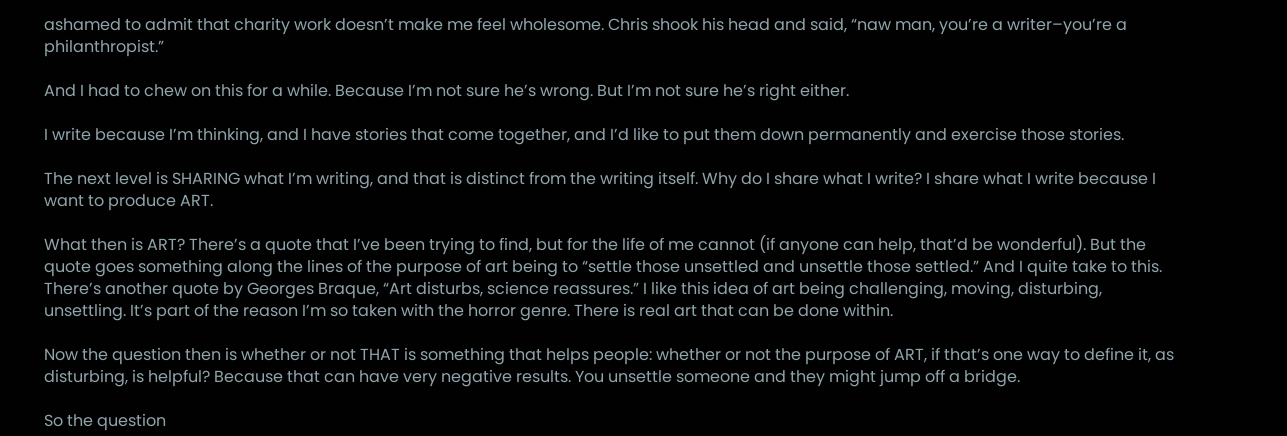ashamed to admit that charity work doesn’t make me feel wholesome. Chris shook his head and said, “naw man, you’re a writer–you’re a philanthropist.”

And I had to chew on this for a while. Because I’m not sure he’s wrong. But I’m not sure he’s right either.

I write because I’m thinking, and I have stories that come together, and I’d like to put them down permanently and exercise those stories.

The next level is SHARING what I’m writing, and that is distinct from the writing itself. Why do I share what I write? I share what I write because I want to produce ART.

What then is ART? There’s a quote that I’ve been trying to find, but for the life of me cannot (if anyone can help, that’d be wonderful). But the quote goes something along the lines of the purpose of art being to “settle those unsettled and unsettle those settled.” And I quite take to this. There’s another quote by Georges Braque, “Art disturbs, science reassures.” I like this idea of art being challenging, moving, disturbing, unsettling. It’s part of the reason I’m so taken with the horror genre. There is real art that can be done within.

Now the question then is whether or not THAT is something that helps people: whether or not the purpose of ART, if that’s one way to define it, as disturbing, is helpful? Because that can have very negative results. You unsettle someone and they might jump off a bridge.

So the question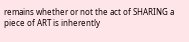remains whether or not the act of SHARING a piece of ART is inherently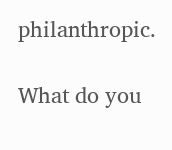philanthropic.

What do you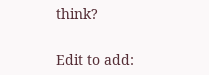think?


Edit to add: